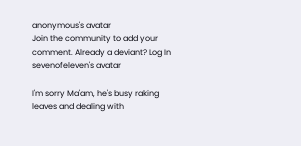anonymous's avatar
Join the community to add your comment. Already a deviant? Log In
sevenofeleven's avatar

I'm sorry Ma'am, he's busy raking leaves and dealing with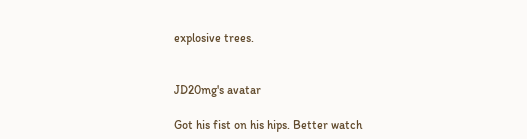explosive trees.


JD20mg's avatar

Got his fist on his hips. Better watch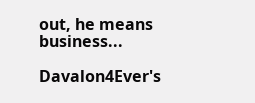out, he means business...

Davalon4Ever's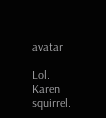avatar

Lol. Karen squirrel.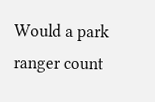Would a park ranger count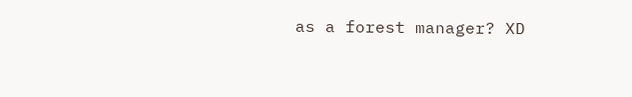as a forest manager? XD